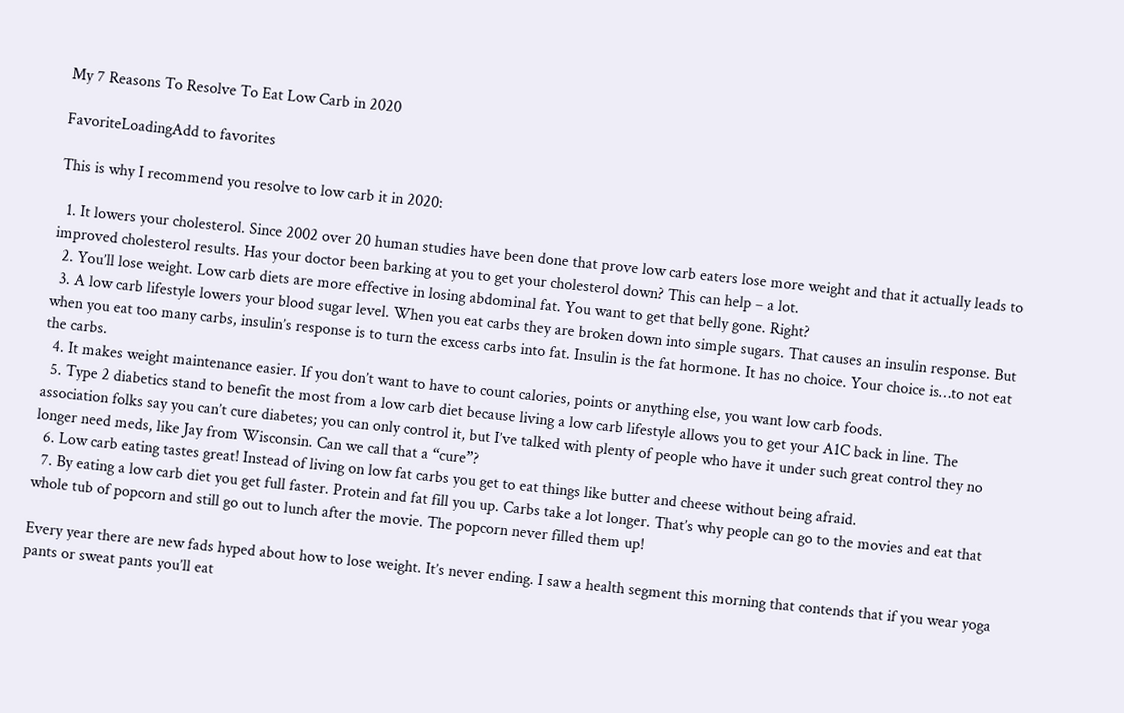My 7 Reasons To Resolve To Eat Low Carb in 2020

FavoriteLoadingAdd to favorites

This is why I recommend you resolve to low carb it in 2020:

  1. It lowers your cholesterol. Since 2002 over 20 human studies have been done that prove low carb eaters lose more weight and that it actually leads to improved cholesterol results. Has your doctor been barking at you to get your cholesterol down? This can help – a lot.
  2. You’ll lose weight. Low carb diets are more effective in losing abdominal fat. You want to get that belly gone. Right?
  3. A low carb lifestyle lowers your blood sugar level. When you eat carbs they are broken down into simple sugars. That causes an insulin response. But when you eat too many carbs, insulin’s response is to turn the excess carbs into fat. Insulin is the fat hormone. It has no choice. Your choice is…to not eat the carbs.
  4. It makes weight maintenance easier. If you don’t want to have to count calories, points or anything else, you want low carb foods.
  5. Type 2 diabetics stand to benefit the most from a low carb diet because living a low carb lifestyle allows you to get your A1C back in line. The association folks say you can’t cure diabetes; you can only control it, but I’ve talked with plenty of people who have it under such great control they no longer need meds, like Jay from Wisconsin. Can we call that a “cure”?
  6. Low carb eating tastes great! Instead of living on low fat carbs you get to eat things like butter and cheese without being afraid.
  7. By eating a low carb diet you get full faster. Protein and fat fill you up. Carbs take a lot longer. That’s why people can go to the movies and eat that whole tub of popcorn and still go out to lunch after the movie. The popcorn never filled them up!

Every year there are new fads hyped about how to lose weight. It’s never ending. I saw a health segment this morning that contends that if you wear yoga pants or sweat pants you’ll eat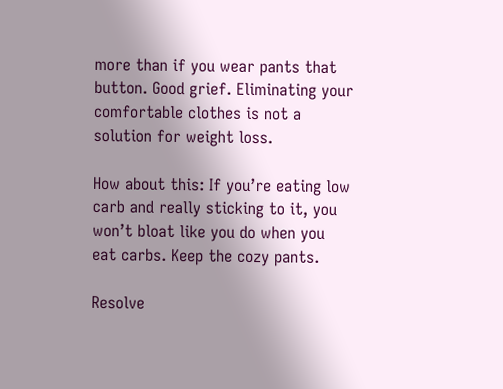more than if you wear pants that button. Good grief. Eliminating your comfortable clothes is not a solution for weight loss.

How about this: If you’re eating low carb and really sticking to it, you won’t bloat like you do when you eat carbs. Keep the cozy pants.

Resolve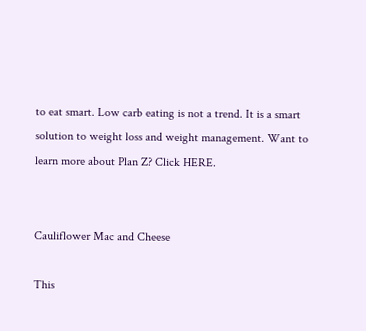to eat smart. Low carb eating is not a trend. It is a smart solution to weight loss and weight management. Want to learn more about Plan Z? Click HERE.


Cauliflower Mac and Cheese

This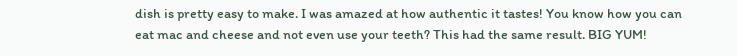dish is pretty easy to make. I was amazed at how authentic it tastes! You know how you can eat mac and cheese and not even use your teeth? This had the same result. BIG YUM!